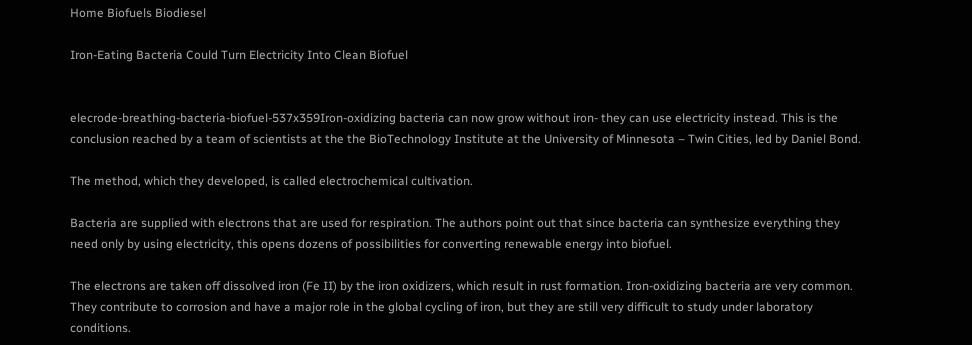Home Biofuels Biodiesel

Iron-Eating Bacteria Could Turn Electricity Into Clean Biofuel


elecrode-breathing-bacteria-biofuel-537x359Iron-oxidizing bacteria can now grow without iron- they can use electricity instead. This is the conclusion reached by a team of scientists at the the BioTechnology Institute at the University of Minnesota – Twin Cities, led by Daniel Bond.

The method, which they developed, is called electrochemical cultivation.

Bacteria are supplied with electrons that are used for respiration. The authors point out that since bacteria can synthesize everything they need only by using electricity, this opens dozens of possibilities for converting renewable energy into biofuel.

The electrons are taken off dissolved iron (Fe II) by the iron oxidizers, which result in rust formation. Iron-oxidizing bacteria are very common. They contribute to corrosion and have a major role in the global cycling of iron, but they are still very difficult to study under laboratory conditions.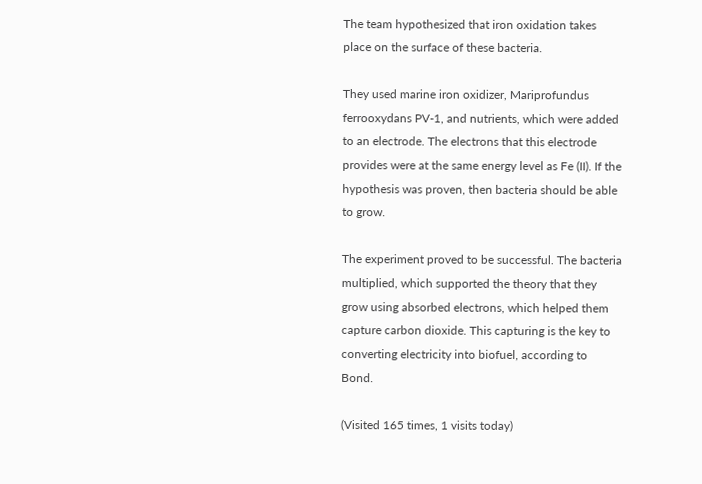The team hypothesized that iron oxidation takes place on the surface of these bacteria.

They used marine iron oxidizer, Mariprofundus ferrooxydans PV-1, and nutrients, which were added to an electrode. The electrons that this electrode provides were at the same energy level as Fe (II). If the hypothesis was proven, then bacteria should be able to grow.

The experiment proved to be successful. The bacteria multiplied, which supported the theory that they grow using absorbed electrons, which helped them capture carbon dioxide. This capturing is the key to converting electricity into biofuel, according to Bond.

(Visited 165 times, 1 visits today)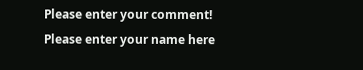Please enter your comment!
Please enter your name here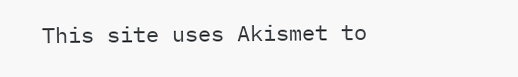This site uses Akismet to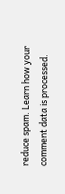reduce spam. Learn how your comment data is processed.